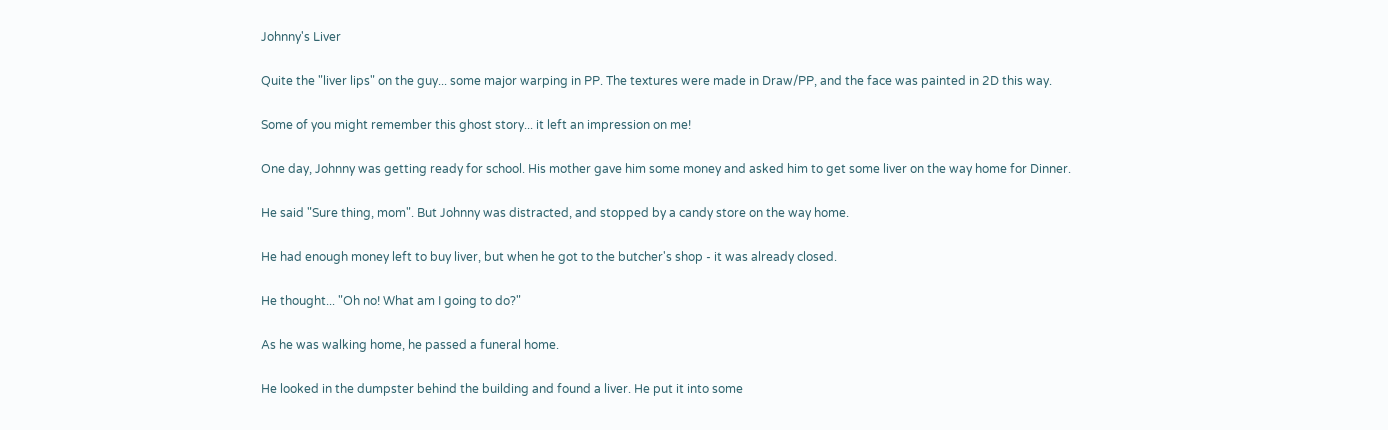Johnny's Liver

Quite the "liver lips" on the guy... some major warping in PP. The textures were made in Draw/PP, and the face was painted in 2D this way.

Some of you might remember this ghost story... it left an impression on me!

One day, Johnny was getting ready for school. His mother gave him some money and asked him to get some liver on the way home for Dinner.

He said "Sure thing, mom". But Johnny was distracted, and stopped by a candy store on the way home.

He had enough money left to buy liver, but when he got to the butcher's shop - it was already closed.

He thought... "Oh no! What am I going to do?"

As he was walking home, he passed a funeral home.

He looked in the dumpster behind the building and found a liver. He put it into some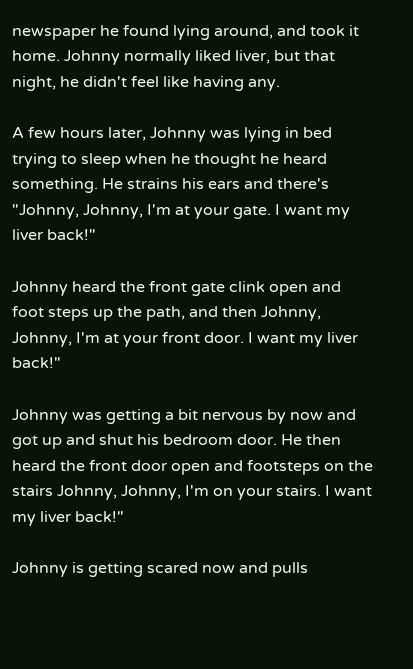newspaper he found lying around, and took it home. Johnny normally liked liver, but that night, he didn't feel like having any.

A few hours later, Johnny was lying in bed trying to sleep when he thought he heard something. He strains his ears and there's "Johnny, Johnny, I'm at your gate. I want my liver back!"

Johnny heard the front gate clink open and foot steps up the path, and then Johnny, Johnny, I'm at your front door. I want my liver back!"

Johnny was getting a bit nervous by now and got up and shut his bedroom door. He then heard the front door open and footsteps on the stairs Johnny, Johnny, I'm on your stairs. I want my liver back!"

Johnny is getting scared now and pulls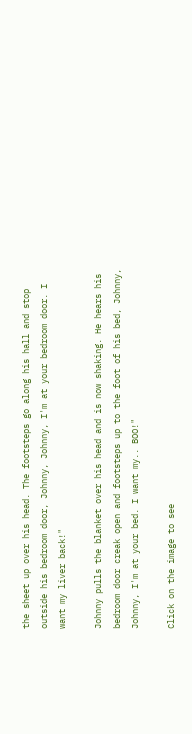the sheet up over his head. The footsteps go along his hall and stop outside his bedroom door, Johnny, Johnny, I'm at your bedroom door. I want my liver back!"

Johnny pulls the blanket over his head and is now shaking. He hears his bedroom door creak open and footsteps up to the foot of his bed, Johnny, Johnny, I'm at your bed. I want my.. BOO!"

Click on the image to see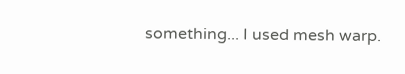something... I used mesh warp.